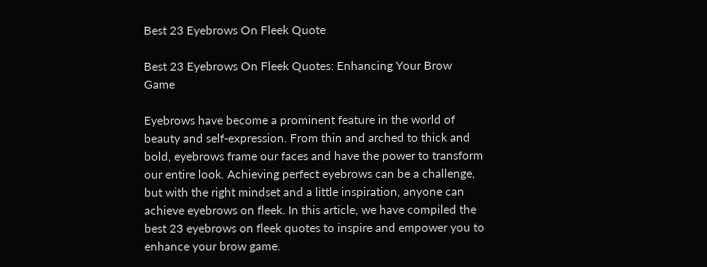Best 23 Eyebrows On Fleek Quote

Best 23 Eyebrows On Fleek Quotes: Enhancing Your Brow Game

Eyebrows have become a prominent feature in the world of beauty and self-expression. From thin and arched to thick and bold, eyebrows frame our faces and have the power to transform our entire look. Achieving perfect eyebrows can be a challenge, but with the right mindset and a little inspiration, anyone can achieve eyebrows on fleek. In this article, we have compiled the best 23 eyebrows on fleek quotes to inspire and empower you to enhance your brow game.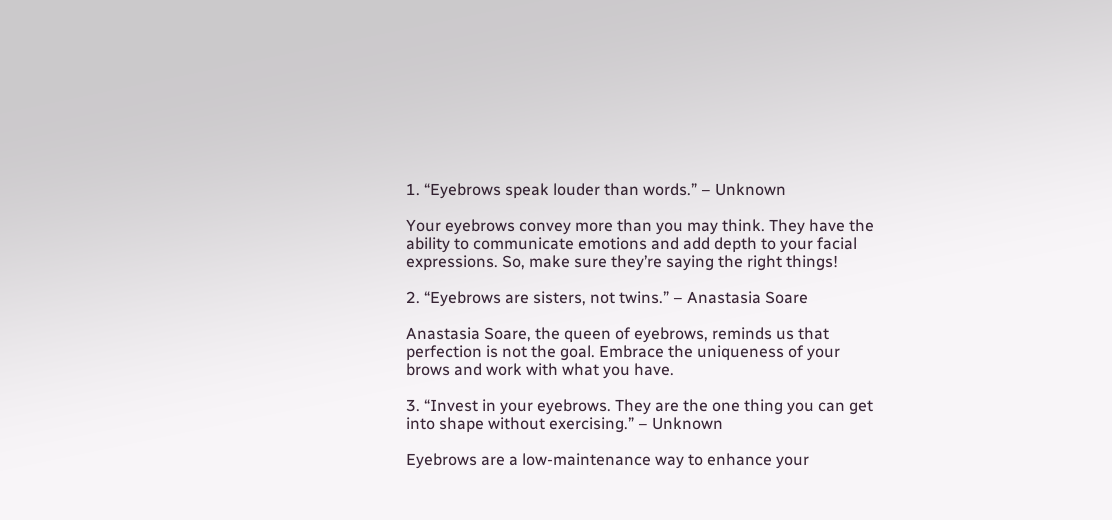1. “Eyebrows speak louder than words.” – Unknown

Your eyebrows convey more than you may think. They have the ability to communicate emotions and add depth to your facial expressions. So, make sure they’re saying the right things!

2. “Eyebrows are sisters, not twins.” – Anastasia Soare

Anastasia Soare, the queen of eyebrows, reminds us that perfection is not the goal. Embrace the uniqueness of your brows and work with what you have.

3. “Invest in your eyebrows. They are the one thing you can get into shape without exercising.” – Unknown

Eyebrows are a low-maintenance way to enhance your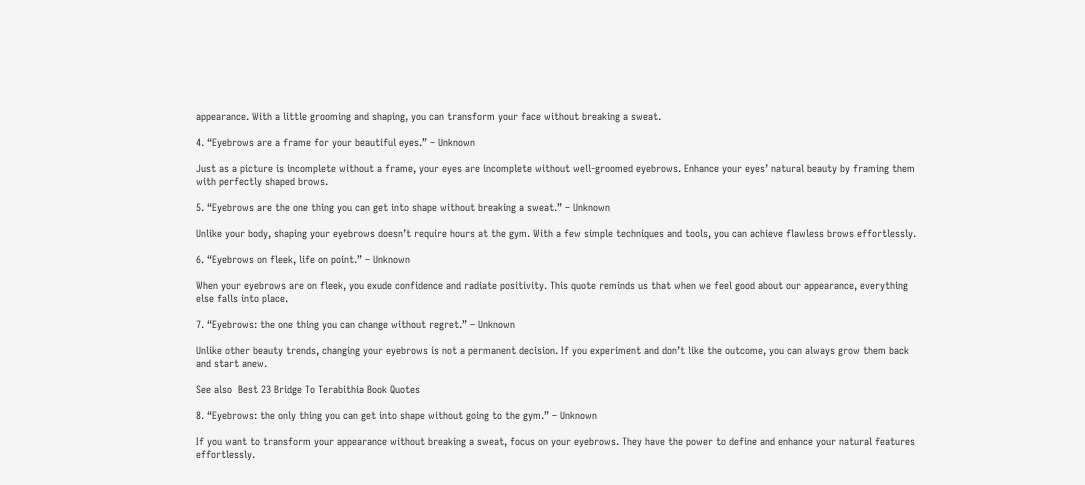appearance. With a little grooming and shaping, you can transform your face without breaking a sweat.

4. “Eyebrows are a frame for your beautiful eyes.” – Unknown

Just as a picture is incomplete without a frame, your eyes are incomplete without well-groomed eyebrows. Enhance your eyes’ natural beauty by framing them with perfectly shaped brows.

5. “Eyebrows are the one thing you can get into shape without breaking a sweat.” – Unknown

Unlike your body, shaping your eyebrows doesn’t require hours at the gym. With a few simple techniques and tools, you can achieve flawless brows effortlessly.

6. “Eyebrows on fleek, life on point.” – Unknown

When your eyebrows are on fleek, you exude confidence and radiate positivity. This quote reminds us that when we feel good about our appearance, everything else falls into place.

7. “Eyebrows: the one thing you can change without regret.” – Unknown

Unlike other beauty trends, changing your eyebrows is not a permanent decision. If you experiment and don’t like the outcome, you can always grow them back and start anew.

See also  Best 23 Bridge To Terabithia Book Quotes

8. “Eyebrows: the only thing you can get into shape without going to the gym.” – Unknown

If you want to transform your appearance without breaking a sweat, focus on your eyebrows. They have the power to define and enhance your natural features effortlessly.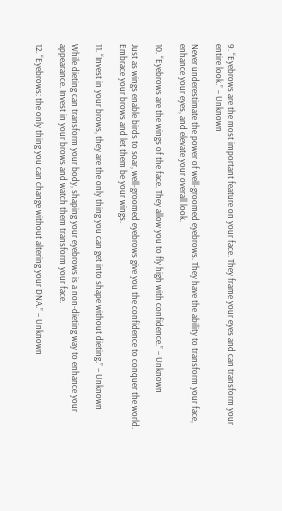9. “Eyebrows are the most important feature on your face. They frame your eyes and can transform your entire look.” – Unknown

Never underestimate the power of well-groomed eyebrows. They have the ability to transform your face, enhance your eyes, and elevate your overall look.

10. “Eyebrows are the wings of the face. They allow you to fly high with confidence.” – Unknown

Just as wings enable birds to soar, well-groomed eyebrows give you the confidence to conquer the world. Embrace your brows and let them be your wings.

11. “Invest in your brows, they are the only thing you can get into shape without dieting.” – Unknown

While dieting can transform your body, shaping your eyebrows is a non-dieting way to enhance your appearance. Invest in your brows and watch them transform your face.

12. “Eyebrows: the only thing you can change without altering your DNA.” – Unknown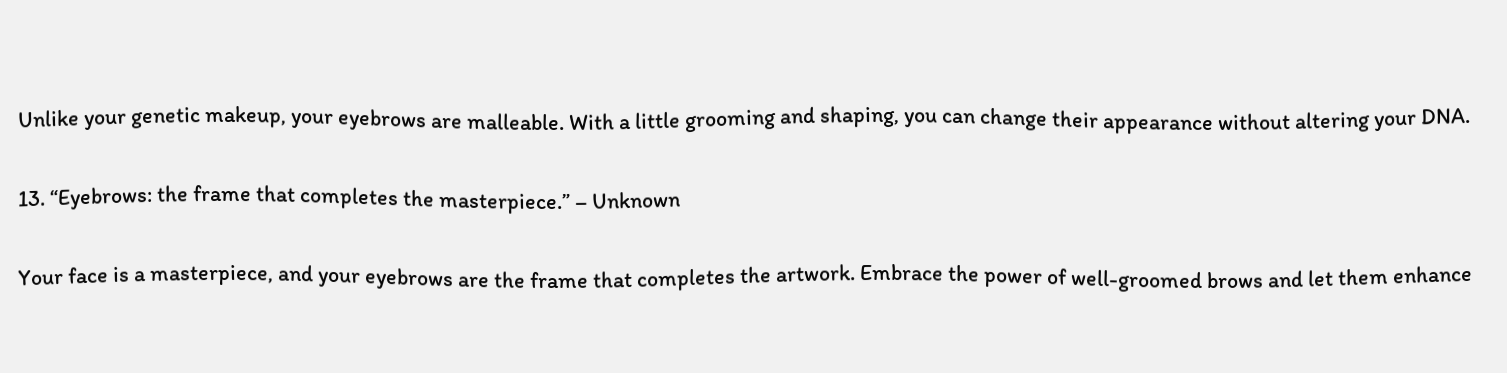Unlike your genetic makeup, your eyebrows are malleable. With a little grooming and shaping, you can change their appearance without altering your DNA.

13. “Eyebrows: the frame that completes the masterpiece.” – Unknown

Your face is a masterpiece, and your eyebrows are the frame that completes the artwork. Embrace the power of well-groomed brows and let them enhance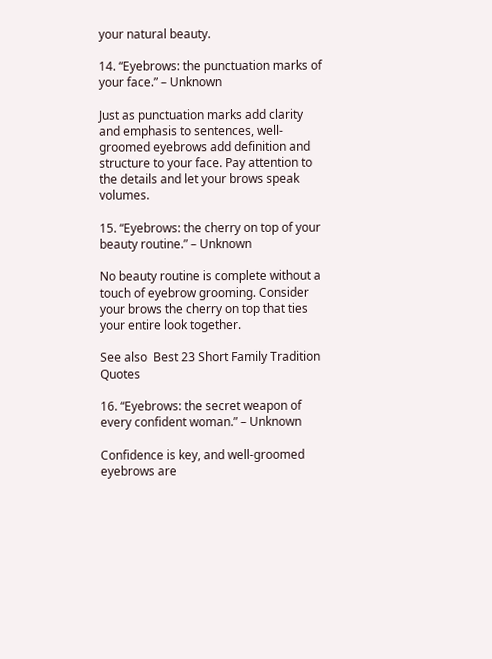your natural beauty.

14. “Eyebrows: the punctuation marks of your face.” – Unknown

Just as punctuation marks add clarity and emphasis to sentences, well-groomed eyebrows add definition and structure to your face. Pay attention to the details and let your brows speak volumes.

15. “Eyebrows: the cherry on top of your beauty routine.” – Unknown

No beauty routine is complete without a touch of eyebrow grooming. Consider your brows the cherry on top that ties your entire look together.

See also  Best 23 Short Family Tradition Quotes

16. “Eyebrows: the secret weapon of every confident woman.” – Unknown

Confidence is key, and well-groomed eyebrows are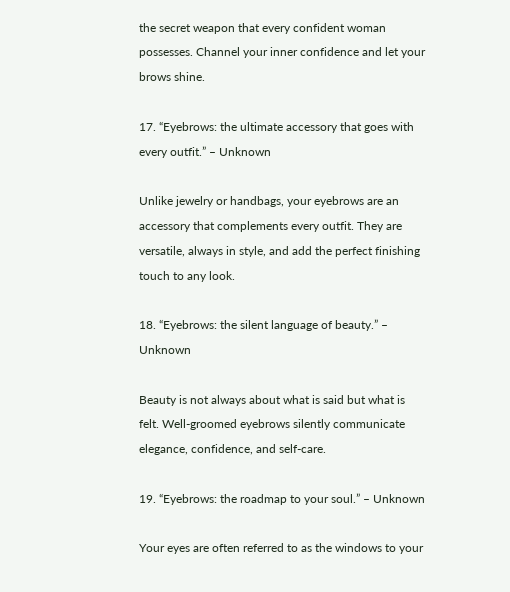the secret weapon that every confident woman possesses. Channel your inner confidence and let your brows shine.

17. “Eyebrows: the ultimate accessory that goes with every outfit.” – Unknown

Unlike jewelry or handbags, your eyebrows are an accessory that complements every outfit. They are versatile, always in style, and add the perfect finishing touch to any look.

18. “Eyebrows: the silent language of beauty.” – Unknown

Beauty is not always about what is said but what is felt. Well-groomed eyebrows silently communicate elegance, confidence, and self-care.

19. “Eyebrows: the roadmap to your soul.” – Unknown

Your eyes are often referred to as the windows to your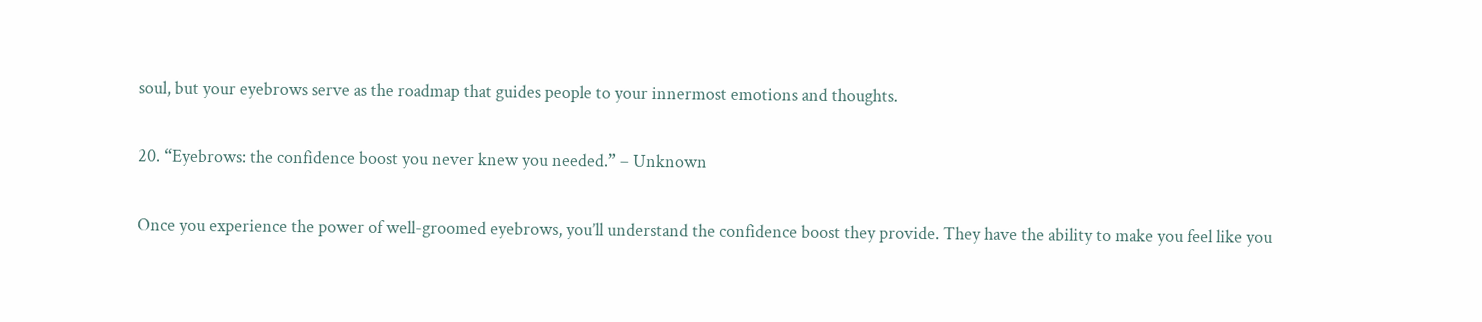soul, but your eyebrows serve as the roadmap that guides people to your innermost emotions and thoughts.

20. “Eyebrows: the confidence boost you never knew you needed.” – Unknown

Once you experience the power of well-groomed eyebrows, you’ll understand the confidence boost they provide. They have the ability to make you feel like you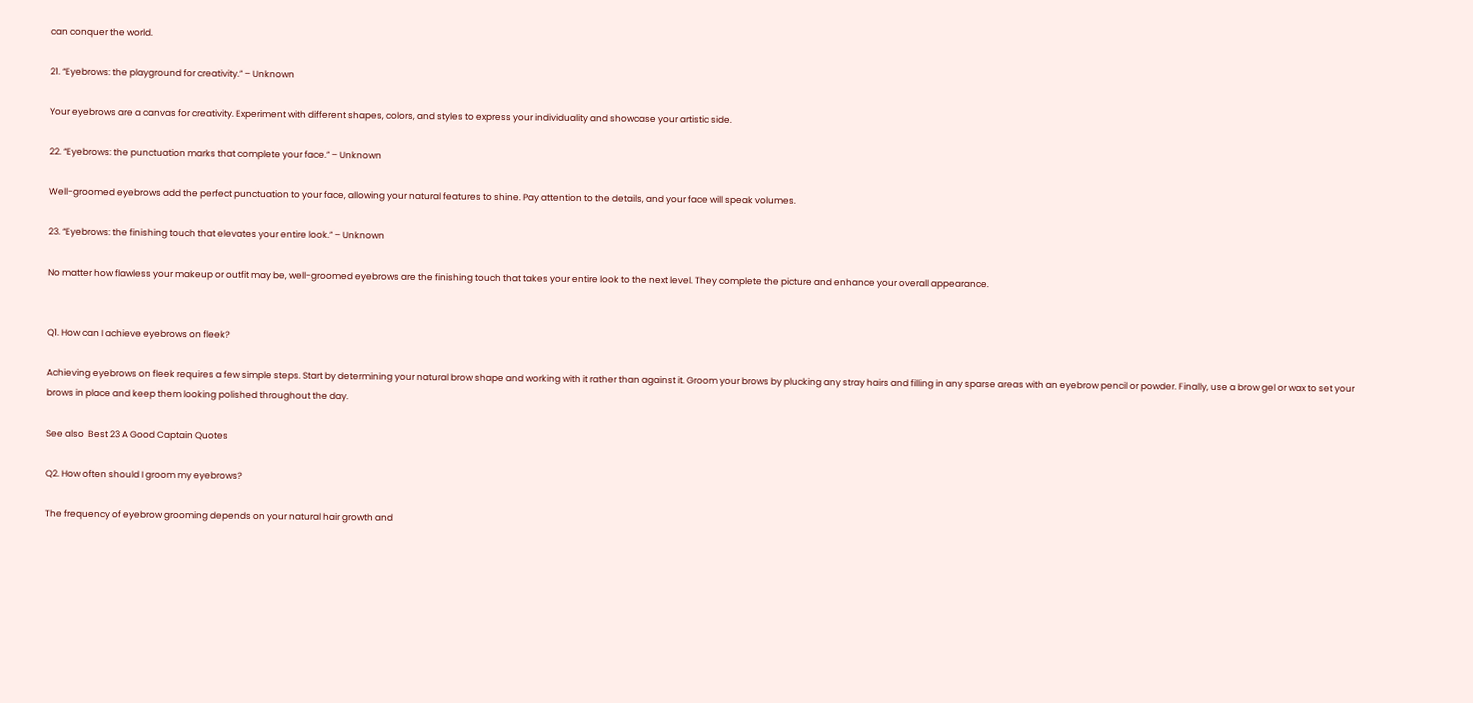can conquer the world.

21. “Eyebrows: the playground for creativity.” – Unknown

Your eyebrows are a canvas for creativity. Experiment with different shapes, colors, and styles to express your individuality and showcase your artistic side.

22. “Eyebrows: the punctuation marks that complete your face.” – Unknown

Well-groomed eyebrows add the perfect punctuation to your face, allowing your natural features to shine. Pay attention to the details, and your face will speak volumes.

23. “Eyebrows: the finishing touch that elevates your entire look.” – Unknown

No matter how flawless your makeup or outfit may be, well-groomed eyebrows are the finishing touch that takes your entire look to the next level. They complete the picture and enhance your overall appearance.


Q1. How can I achieve eyebrows on fleek?

Achieving eyebrows on fleek requires a few simple steps. Start by determining your natural brow shape and working with it rather than against it. Groom your brows by plucking any stray hairs and filling in any sparse areas with an eyebrow pencil or powder. Finally, use a brow gel or wax to set your brows in place and keep them looking polished throughout the day.

See also  Best 23 A Good Captain Quotes

Q2. How often should I groom my eyebrows?

The frequency of eyebrow grooming depends on your natural hair growth and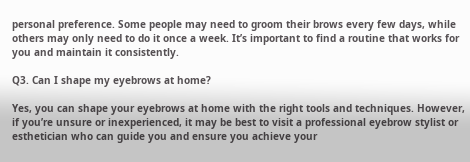personal preference. Some people may need to groom their brows every few days, while others may only need to do it once a week. It’s important to find a routine that works for you and maintain it consistently.

Q3. Can I shape my eyebrows at home?

Yes, you can shape your eyebrows at home with the right tools and techniques. However, if you’re unsure or inexperienced, it may be best to visit a professional eyebrow stylist or esthetician who can guide you and ensure you achieve your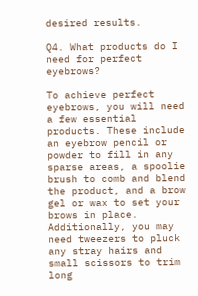desired results.

Q4. What products do I need for perfect eyebrows?

To achieve perfect eyebrows, you will need a few essential products. These include an eyebrow pencil or powder to fill in any sparse areas, a spoolie brush to comb and blend the product, and a brow gel or wax to set your brows in place. Additionally, you may need tweezers to pluck any stray hairs and small scissors to trim long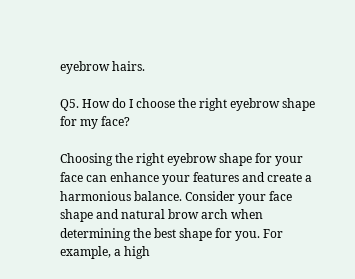eyebrow hairs.

Q5. How do I choose the right eyebrow shape for my face?

Choosing the right eyebrow shape for your face can enhance your features and create a harmonious balance. Consider your face shape and natural brow arch when determining the best shape for you. For example, a high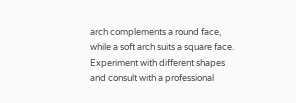arch complements a round face, while a soft arch suits a square face. Experiment with different shapes and consult with a professional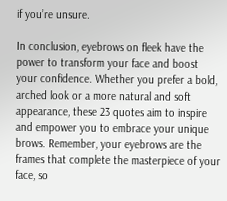if you’re unsure.

In conclusion, eyebrows on fleek have the power to transform your face and boost your confidence. Whether you prefer a bold, arched look or a more natural and soft appearance, these 23 quotes aim to inspire and empower you to embrace your unique brows. Remember, your eyebrows are the frames that complete the masterpiece of your face, so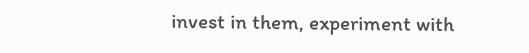invest in them, experiment with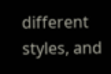different styles, and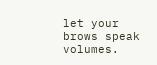let your brows speak volumes.